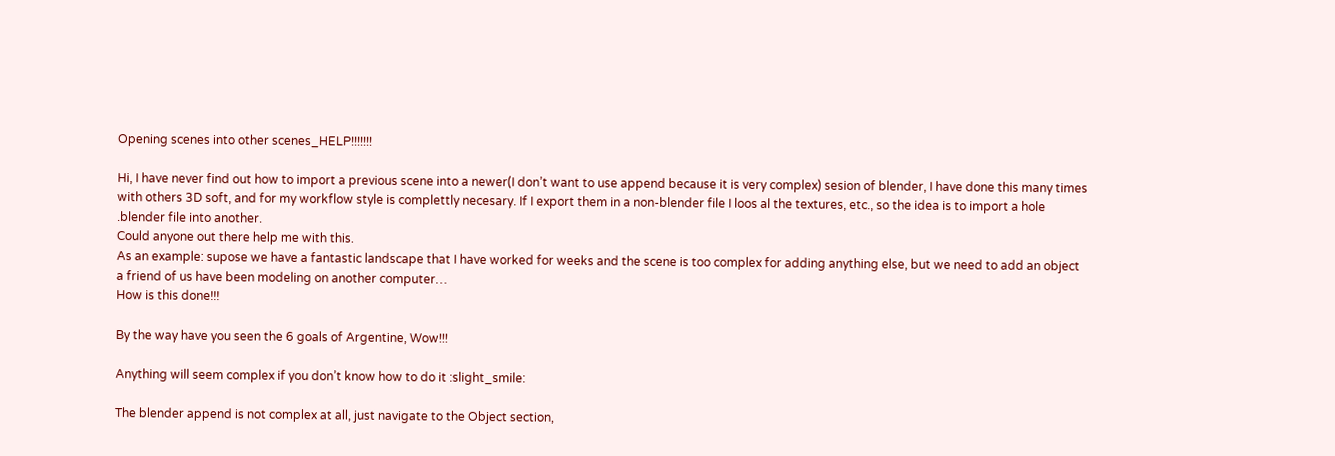Opening scenes into other scenes_HELP!!!!!!!

Hi, I have never find out how to import a previous scene into a newer(I don’t want to use append because it is very complex) sesion of blender, I have done this many times with others 3D soft, and for my workflow style is complettly necesary. If I export them in a non-blender file I loos al the textures, etc., so the idea is to import a hole .blender file into another.
Could anyone out there help me with this.
As an example: supose we have a fantastic landscape that I have worked for weeks and the scene is too complex for adding anything else, but we need to add an object a friend of us have been modeling on another computer…
How is this done!!!

By the way have you seen the 6 goals of Argentine, Wow!!!

Anything will seem complex if you don’t know how to do it :slight_smile:

The blender append is not complex at all, just navigate to the Object section,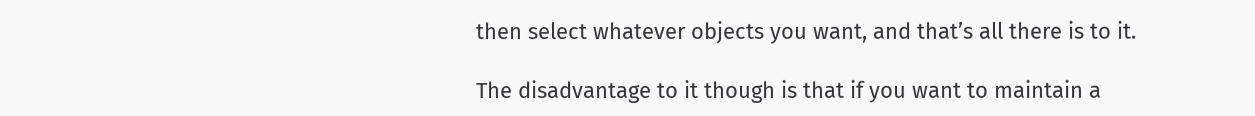then select whatever objects you want, and that’s all there is to it.

The disadvantage to it though is that if you want to maintain a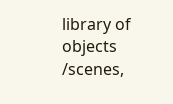library of objects /scenes,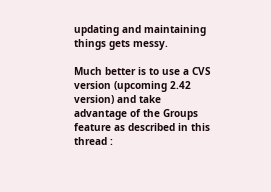updating and maintaining things gets messy.

Much better is to use a CVS version (upcoming 2.42 version) and take advantage of the Groups feature as described in this thread :